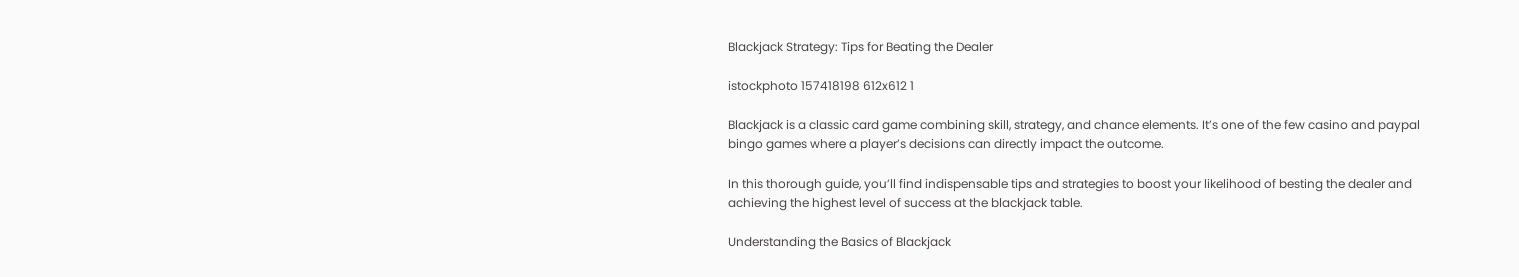Blackjack Strategy: Tips for Beating the Dealer

istockphoto 157418198 612x612 1

Blackjack is a classic card game combining skill, strategy, and chance elements. It’s one of the few casino and paypal bingo games where a player’s decisions can directly impact the outcome.

In this thorough guide, you’ll find indispensable tips and strategies to boost your likelihood of besting the dealer and achieving the highest level of success at the blackjack table.

Understanding the Basics of Blackjack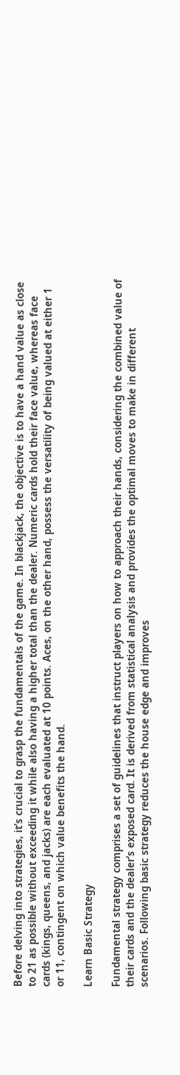Before delving into strategies, it’s crucial to grasp the fundamentals of the game. In blackjack, the objective is to have a hand value as close to 21 as possible without exceeding it while also having a higher total than the dealer. Numeric cards hold their face value, whereas face cards (kings, queens, and jacks) are each evaluated at 10 points. Aces, on the other hand, possess the versatility of being valued at either 1 or 11, contingent on which value benefits the hand.

Learn Basic Strategy

Fundamental strategy comprises a set of guidelines that instruct players on how to approach their hands, considering the combined value of their cards and the dealer’s exposed card. It is derived from statistical analysis and provides the optimal moves to make in different scenarios. Following basic strategy reduces the house edge and improves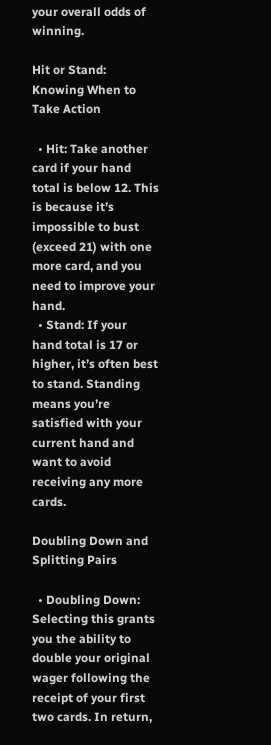your overall odds of winning.

Hit or Stand: Knowing When to Take Action

  • Hit: Take another card if your hand total is below 12. This is because it’s impossible to bust (exceed 21) with one more card, and you need to improve your hand.
  • Stand: If your hand total is 17 or higher, it’s often best to stand. Standing means you’re satisfied with your current hand and want to avoid receiving any more cards.

Doubling Down and Splitting Pairs

  • Doubling Down: Selecting this grants you the ability to double your original wager following the receipt of your first two cards. In return,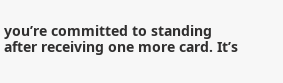you’re committed to standing after receiving one more card. It’s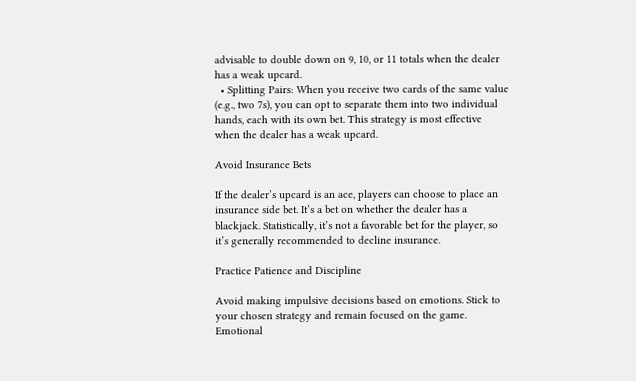advisable to double down on 9, 10, or 11 totals when the dealer has a weak upcard.
  • Splitting Pairs: When you receive two cards of the same value (e.g., two 7s), you can opt to separate them into two individual hands, each with its own bet. This strategy is most effective when the dealer has a weak upcard.

Avoid Insurance Bets

If the dealer’s upcard is an ace, players can choose to place an insurance side bet. It’s a bet on whether the dealer has a blackjack. Statistically, it’s not a favorable bet for the player, so it’s generally recommended to decline insurance.

Practice Patience and Discipline

Avoid making impulsive decisions based on emotions. Stick to your chosen strategy and remain focused on the game. Emotional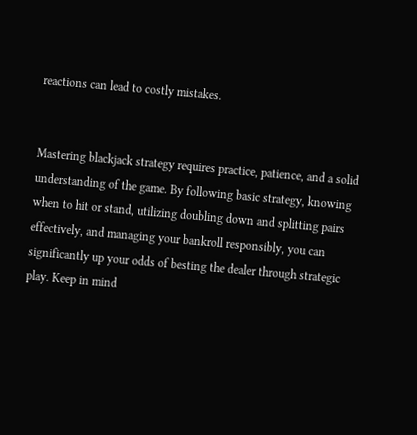reactions can lead to costly mistakes.


Mastering blackjack strategy requires practice, patience, and a solid understanding of the game. By following basic strategy, knowing when to hit or stand, utilizing doubling down and splitting pairs effectively, and managing your bankroll responsibly, you can significantly up your odds of besting the dealer through strategic play. Keep in mind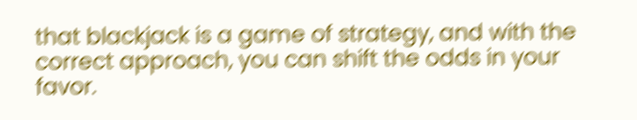that blackjack is a game of strategy, and with the correct approach, you can shift the odds in your favor.